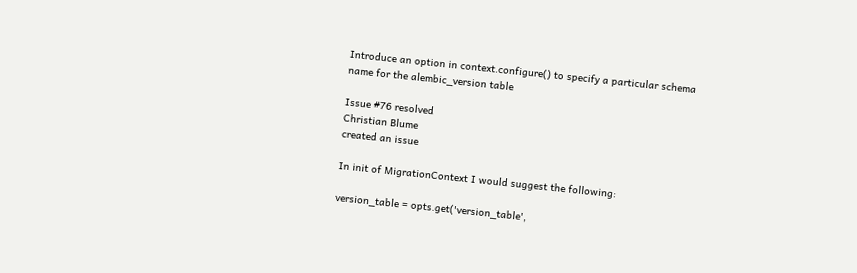Introduce an option in context.configure() to specify a particular schema name for the alembic_version table

Issue #76 resolved
Christian Blume
created an issue

In init of MigrationContext I would suggest the following:

version_table = opts.get('version_table',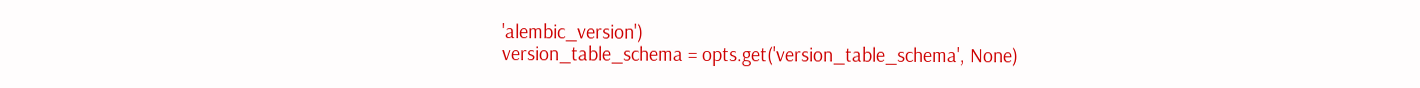'alembic_version')
version_table_schema = opts.get('version_table_schema', None)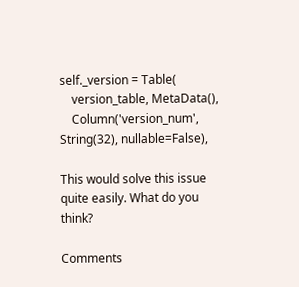self._version = Table(
    version_table, MetaData(),
    Column('version_num', String(32), nullable=False),

This would solve this issue quite easily. What do you think?

Comments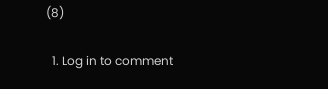(8)

  1. Log in to comment